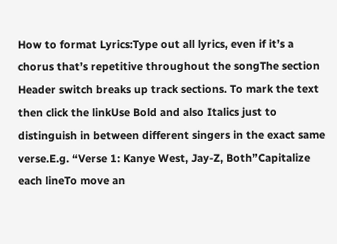How to format Lyrics:Type out all lyrics, even if it’s a chorus that’s repetitive throughout the songThe section Header switch breaks up track sections. To mark the text then click the linkUse Bold and also Italics just to distinguish in between different singers in the exact same verse.E.g. “Verse 1: Kanye West, Jay-Z, Both”Capitalize each lineTo move an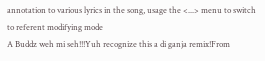annotation to various lyrics in the song, usage the <...> menu to switch to referent modifying mode
A Buddz weh mi seh!!!Yuh recognize this a di ganja remix!From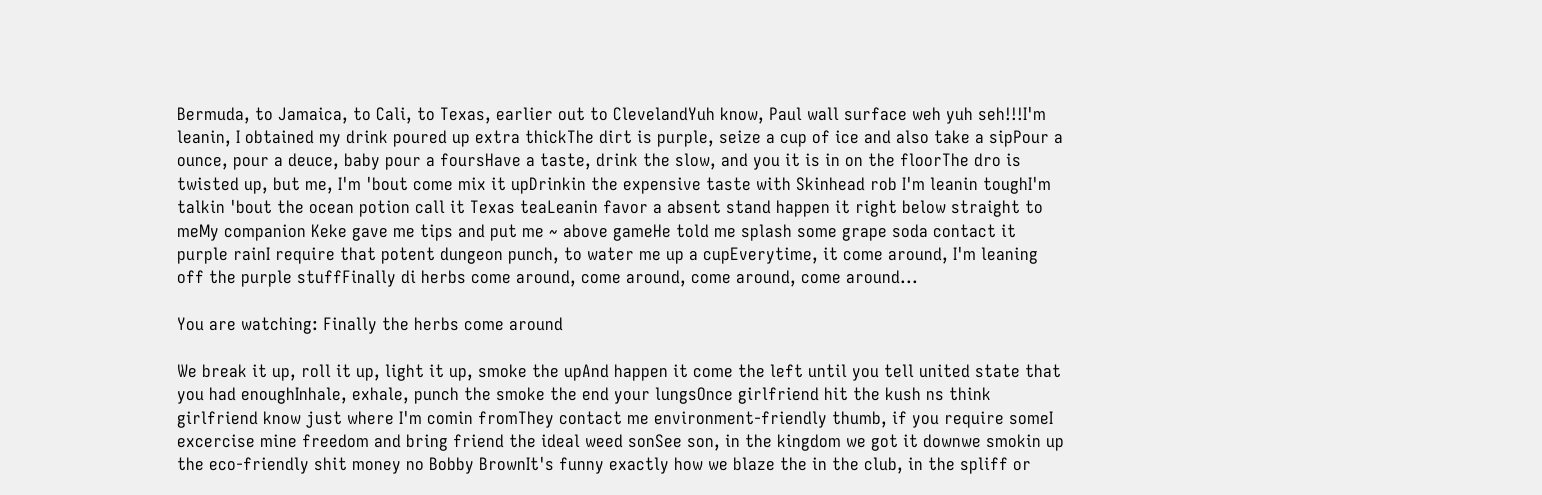Bermuda, to Jamaica, to Cali, to Texas, earlier out to ClevelandYuh know, Paul wall surface weh yuh seh!!!I'm leanin, I obtained my drink poured up extra thickThe dirt is purple, seize a cup of ice and also take a sipPour a ounce, pour a deuce, baby pour a foursHave a taste, drink the slow, and you it is in on the floorThe dro is twisted up, but me, I'm 'bout come mix it upDrinkin the expensive taste with Skinhead rob I'm leanin toughI'm talkin 'bout the ocean potion call it Texas teaLeanin favor a absent stand happen it right below straight to meMy companion Keke gave me tips and put me ~ above gameHe told me splash some grape soda contact it purple rainI require that potent dungeon punch, to water me up a cupEverytime, it come around, I'm leaning off the purple stuffFinally di herbs come around, come around, come around, come around...

You are watching: Finally the herbs come around

We break it up, roll it up, light it up, smoke the upAnd happen it come the left until you tell united state that you had enoughInhale, exhale, punch the smoke the end your lungsOnce girlfriend hit the kush ns think girlfriend know just where I'm comin fromThey contact me environment-friendly thumb, if you require someI excercise mine freedom and bring friend the ideal weed sonSee son, in the kingdom we got it downwe smokin up the eco-friendly shit money no Bobby BrownIt's funny exactly how we blaze the in the club, in the spliff or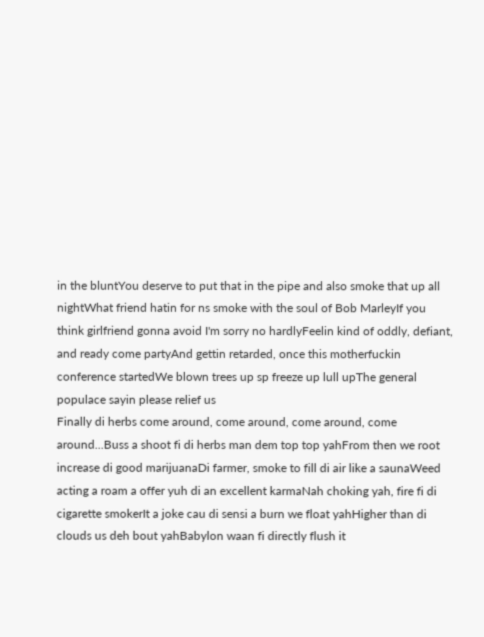in the bluntYou deserve to put that in the pipe and also smoke that up all nightWhat friend hatin for ns smoke with the soul of Bob MarleyIf you think girlfriend gonna avoid I'm sorry no hardlyFeelin kind of oddly, defiant, and ready come partyAnd gettin retarded, once this motherfuckin conference startedWe blown trees up sp freeze up lull upThe general populace sayin please relief us
Finally di herbs come around, come around, come around, come around...Buss a shoot fi di herbs man dem top top yahFrom then we root increase di good marijuanaDi farmer, smoke to fill di air like a saunaWeed acting a roam a offer yuh di an excellent karmaNah choking yah, fire fi di cigarette smokerIt a joke cau di sensi a burn we float yahHigher than di clouds us deh bout yahBabylon waan fi directly flush it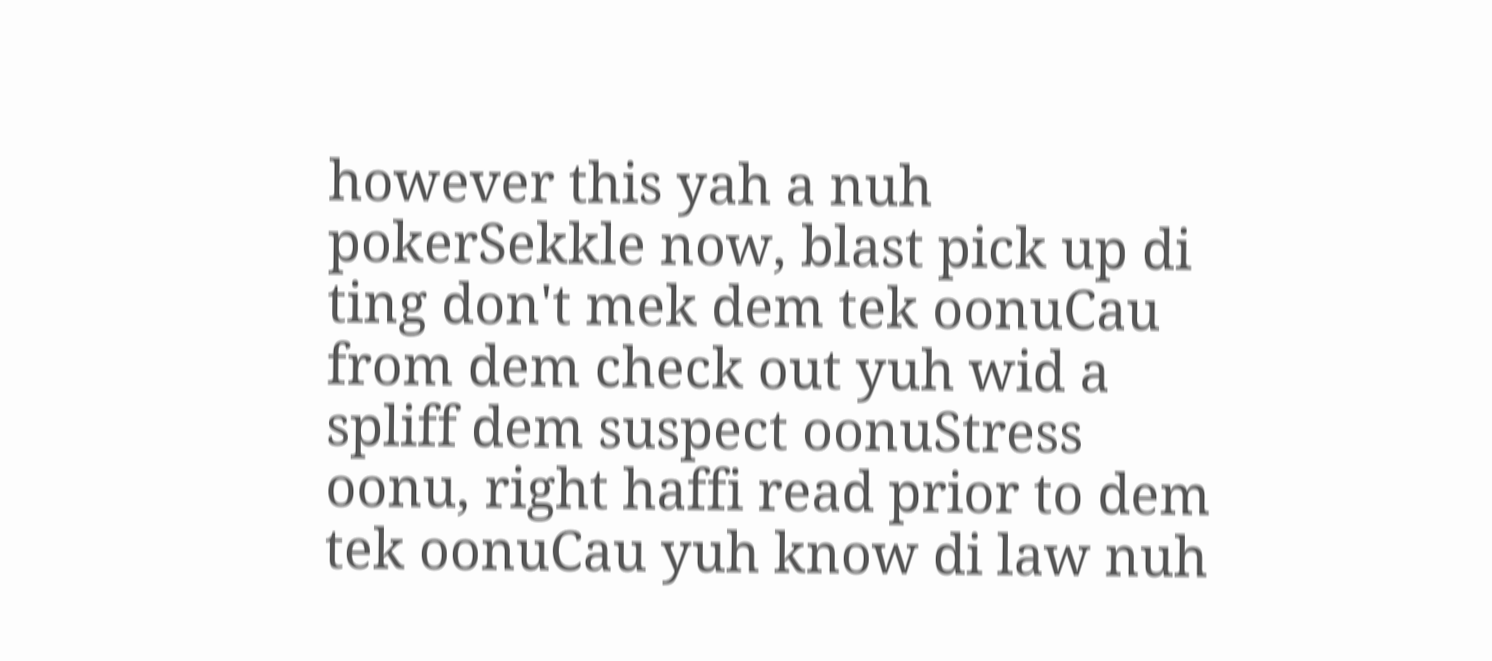however this yah a nuh pokerSekkle now, blast pick up di ting don't mek dem tek oonuCau from dem check out yuh wid a spliff dem suspect oonuStress oonu, right haffi read prior to dem tek oonuCau yuh know di law nuh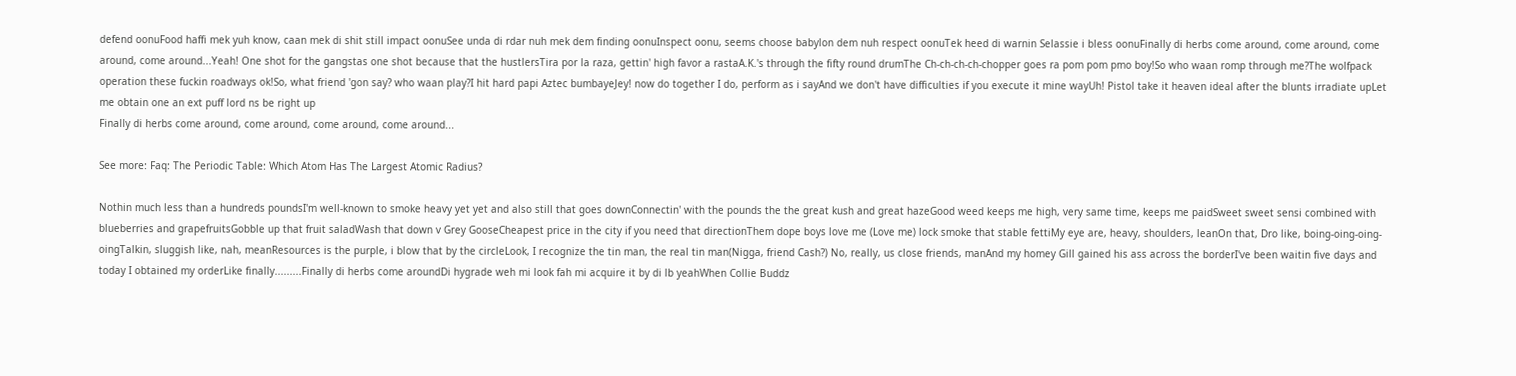defend oonuFood haffi mek yuh know, caan mek di shit still impact oonuSee unda di rdar nuh mek dem finding oonuInspect oonu, seems choose babylon dem nuh respect oonuTek heed di warnin Selassie i bless oonuFinally di herbs come around, come around, come around, come around...Yeah! One shot for the gangstas one shot because that the hustlersTira por la raza, gettin' high favor a rastaA.K.'s through the fifty round drumThe Ch-ch-ch-ch-chopper goes ra pom pom pmo boy!So who waan romp through me?The wolfpack operation these fuckin roadways ok!So, what friend 'gon say? who waan play?I hit hard papi Aztec bumbayeJey! now do together I do, perform as i sayAnd we don't have difficulties if you execute it mine wayUh! Pistol take it heaven ideal after the blunts irradiate upLet me obtain one an ext puff lord ns be right up
Finally di herbs come around, come around, come around, come around...

See more: Faq: The Periodic Table: Which Atom Has The Largest Atomic Radius?

Nothin much less than a hundreds poundsI'm well-known to smoke heavy yet yet and also still that goes downConnectin' with the pounds the the great kush and great hazeGood weed keeps me high, very same time, keeps me paidSweet sweet sensi combined with blueberries and grapefruitsGobble up that fruit saladWash that down v Grey GooseCheapest price in the city if you need that directionThem dope boys love me (Love me) lock smoke that stable fettiMy eye are, heavy, shoulders, leanOn that, Dro like, boing-oing-oing-oingTalkin, sluggish like, nah, meanResources is the purple, i blow that by the circleLook, I recognize the tin man, the real tin man(Nigga, friend Cash?) No, really, us close friends, manAnd my homey Gill gained his ass across the borderI've been waitin five days and today I obtained my orderLike finally.........Finally di herbs come aroundDi hygrade weh mi look fah mi acquire it by di lb yeahWhen Collie Buddz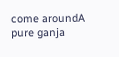come aroundA pure ganja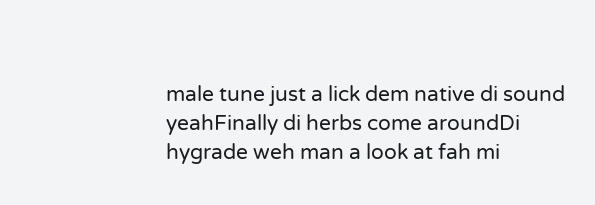male tune just a lick dem native di sound yeahFinally di herbs come aroundDi hygrade weh man a look at fah mi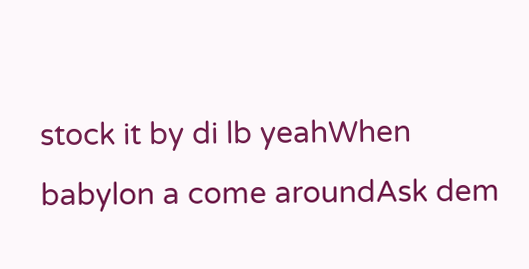stock it by di lb yeahWhen babylon a come aroundAsk dem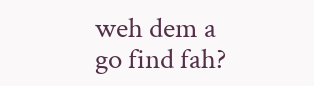weh dem a go find fah?